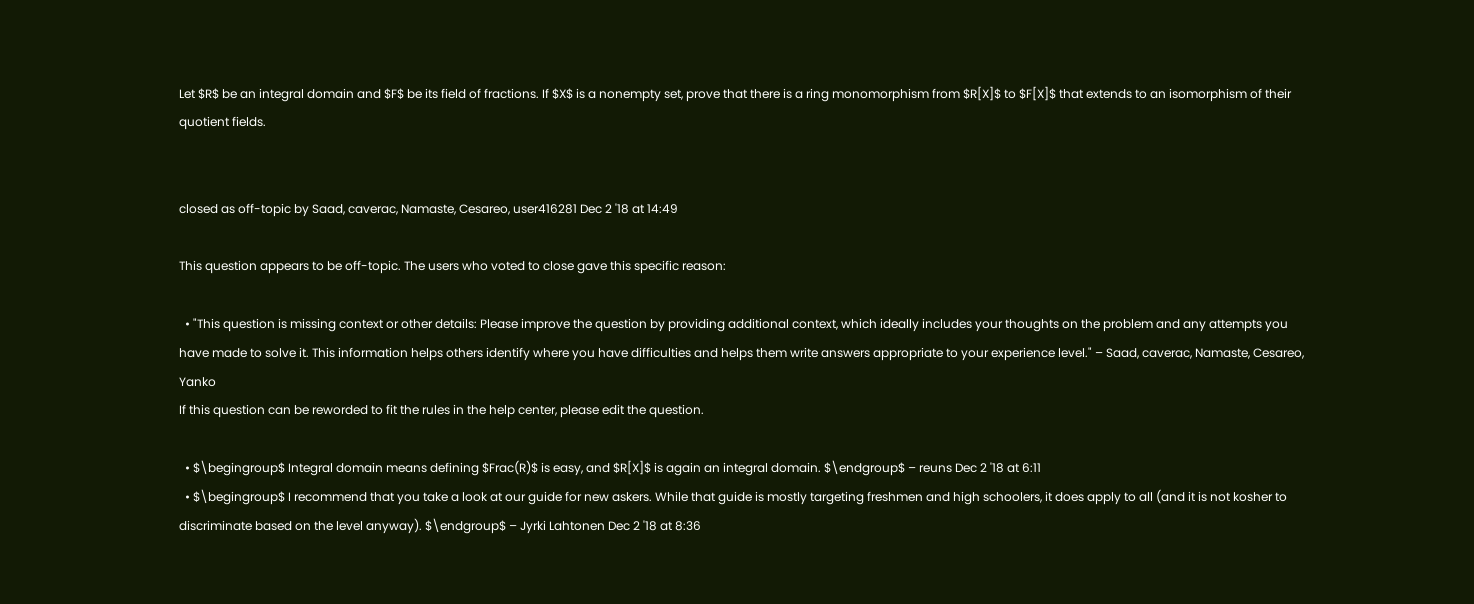Let $R$ be an integral domain and $F$ be its field of fractions. If $X$ is a nonempty set, prove that there is a ring monomorphism from $R[X]$ to $F[X]$ that extends to an isomorphism of their quotient fields.


closed as off-topic by Saad, caverac, Namaste, Cesareo, user416281 Dec 2 '18 at 14:49

This question appears to be off-topic. The users who voted to close gave this specific reason:

  • "This question is missing context or other details: Please improve the question by providing additional context, which ideally includes your thoughts on the problem and any attempts you have made to solve it. This information helps others identify where you have difficulties and helps them write answers appropriate to your experience level." – Saad, caverac, Namaste, Cesareo, Yanko
If this question can be reworded to fit the rules in the help center, please edit the question.

  • $\begingroup$ Integral domain means defining $Frac(R)$ is easy, and $R[X]$ is again an integral domain. $\endgroup$ – reuns Dec 2 '18 at 6:11
  • $\begingroup$ I recommend that you take a look at our guide for new askers. While that guide is mostly targeting freshmen and high schoolers, it does apply to all (and it is not kosher to discriminate based on the level anyway). $\endgroup$ – Jyrki Lahtonen Dec 2 '18 at 8:36